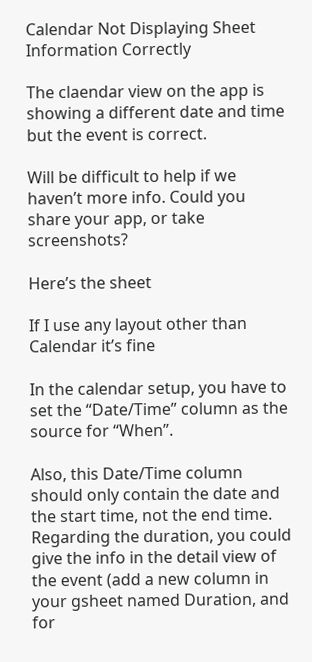Calendar Not Displaying Sheet Information Correctly

The claendar view on the app is showing a different date and time but the event is correct.

Will be difficult to help if we haven’t more info. Could you share your app, or take screenshots?

Here’s the sheet

If I use any layout other than Calendar it’s fine

In the calendar setup, you have to set the “Date/Time” column as the source for “When”.

Also, this Date/Time column should only contain the date and the start time, not the end time. Regarding the duration, you could give the info in the detail view of the event (add a new column in your gsheet named Duration, and for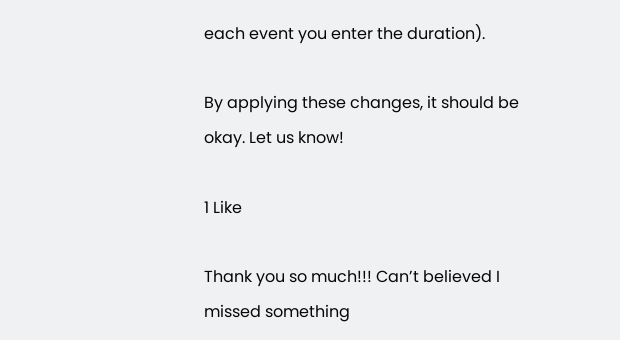each event you enter the duration).

By applying these changes, it should be okay. Let us know!

1 Like

Thank you so much!!! Can’t believed I missed something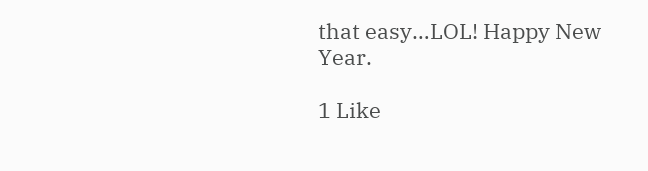that easy…LOL! Happy New Year.

1 Like